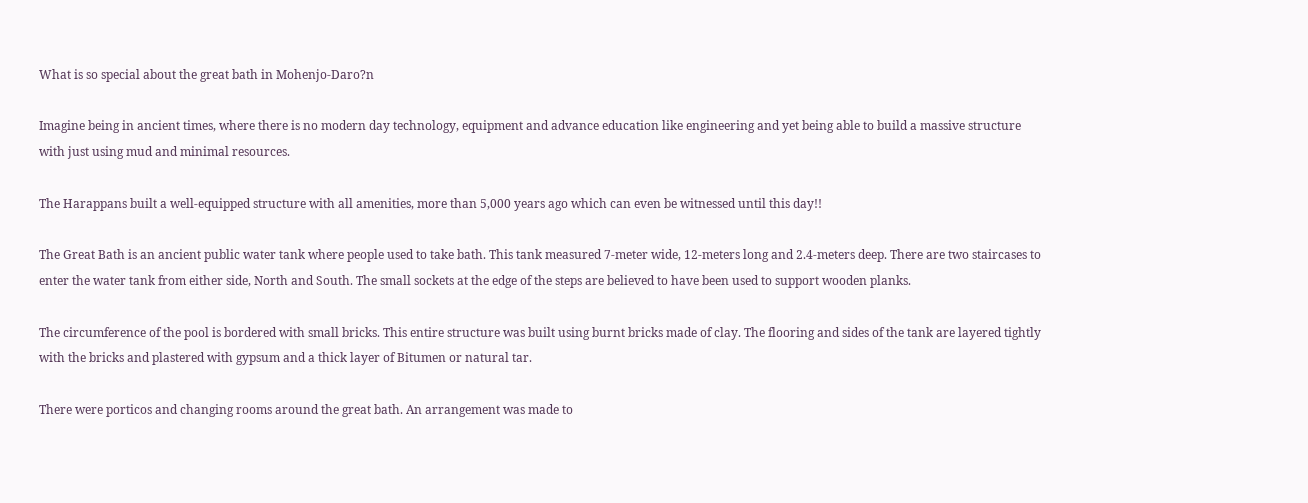What is so special about the great bath in Mohenjo-Daro?n

Imagine being in ancient times, where there is no modern day technology, equipment and advance education like engineering and yet being able to build a massive structure with just using mud and minimal resources.

The Harappans built a well-equipped structure with all amenities, more than 5,000 years ago which can even be witnessed until this day!!

The Great Bath is an ancient public water tank where people used to take bath. This tank measured 7-meter wide, 12-meters long and 2.4-meters deep. There are two staircases to enter the water tank from either side, North and South. The small sockets at the edge of the steps are believed to have been used to support wooden planks.

The circumference of the pool is bordered with small bricks. This entire structure was built using burnt bricks made of clay. The flooring and sides of the tank are layered tightly with the bricks and plastered with gypsum and a thick layer of Bitumen or natural tar.

There were porticos and changing rooms around the great bath. An arrangement was made to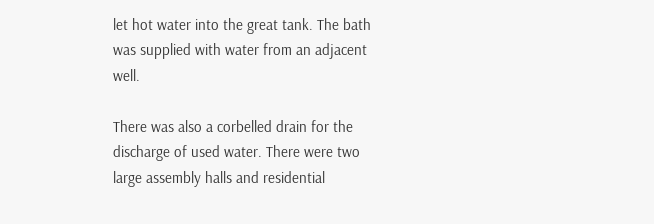let hot water into the great tank. The bath was supplied with water from an adjacent well.

There was also a corbelled drain for the discharge of used water. There were two large assembly halls and residential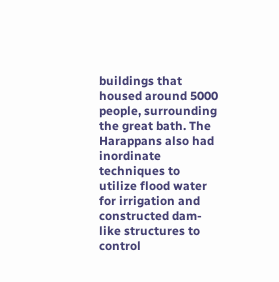buildings that housed around 5000 people, surrounding the great bath. The Harappans also had inordinate techniques to utilize flood water for irrigation and constructed dam-like structures to control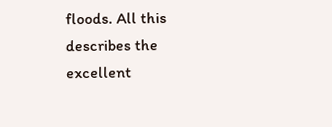floods. All this describes the excellent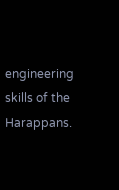engineering skills of the Harappans.